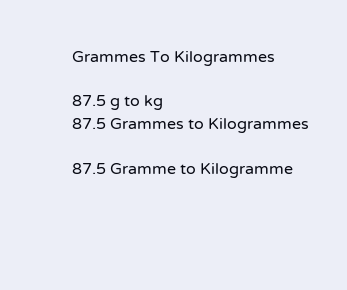Grammes To Kilogrammes

87.5 g to kg
87.5 Grammes to Kilogrammes

87.5 Gramme to Kilogramme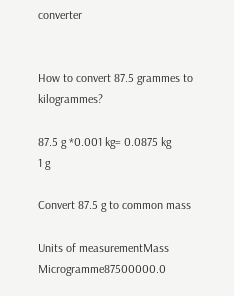converter


How to convert 87.5 grammes to kilogrammes?

87.5 g *0.001 kg= 0.0875 kg
1 g

Convert 87.5 g to common mass

Units of measurementMass
Microgramme87500000.0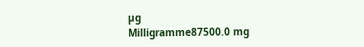µg
Milligramme87500.0 mg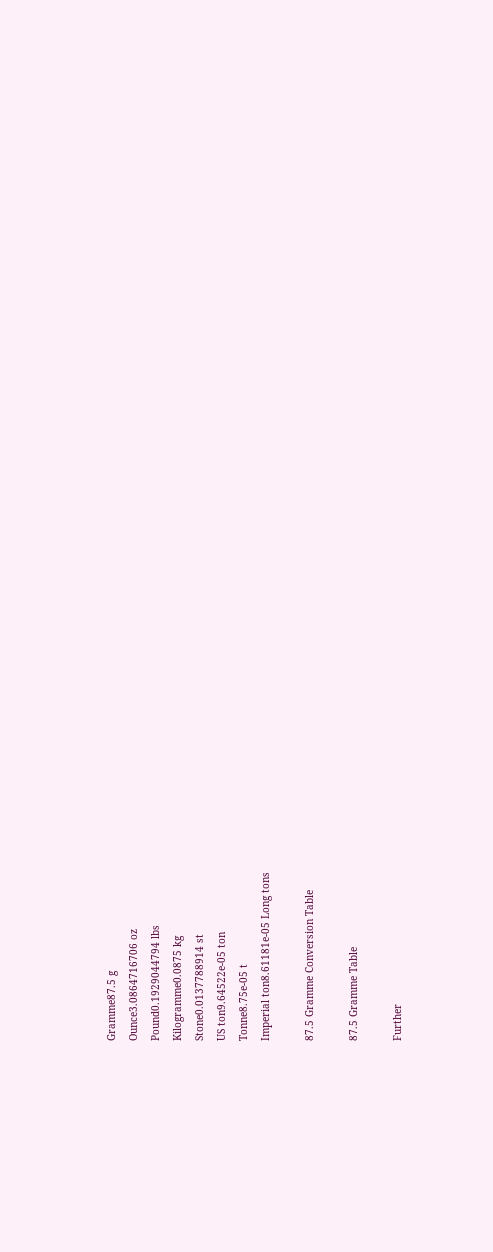Gramme87.5 g
Ounce3.0864716706 oz
Pound0.1929044794 lbs
Kilogramme0.0875 kg
Stone0.0137788914 st
US ton9.64522e-05 ton
Tonne8.75e-05 t
Imperial ton8.61181e-05 Long tons

87.5 Gramme Conversion Table

87.5 Gramme Table

Further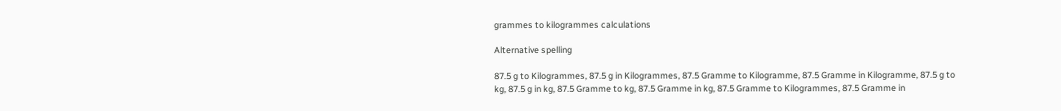grammes to kilogrammes calculations

Alternative spelling

87.5 g to Kilogrammes, 87.5 g in Kilogrammes, 87.5 Gramme to Kilogramme, 87.5 Gramme in Kilogramme, 87.5 g to kg, 87.5 g in kg, 87.5 Gramme to kg, 87.5 Gramme in kg, 87.5 Gramme to Kilogrammes, 87.5 Gramme in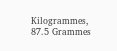Kilogrammes, 87.5 Grammes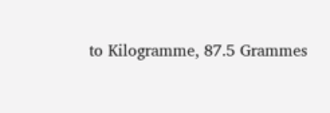to Kilogramme, 87.5 Grammes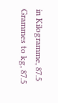in Kilogramme, 87.5 Grammes to kg, 87.5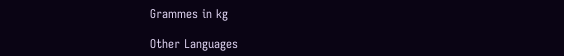Grammes in kg

Other Languages